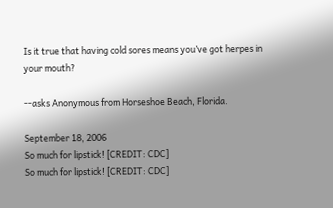Is it true that having cold sores means you’ve got herpes in your mouth?

--asks Anonymous from Horseshoe Beach, Florida.

September 18, 2006
So much for lipstick! [CREDIT: CDC]
So much for lipstick! [CREDIT: CDC]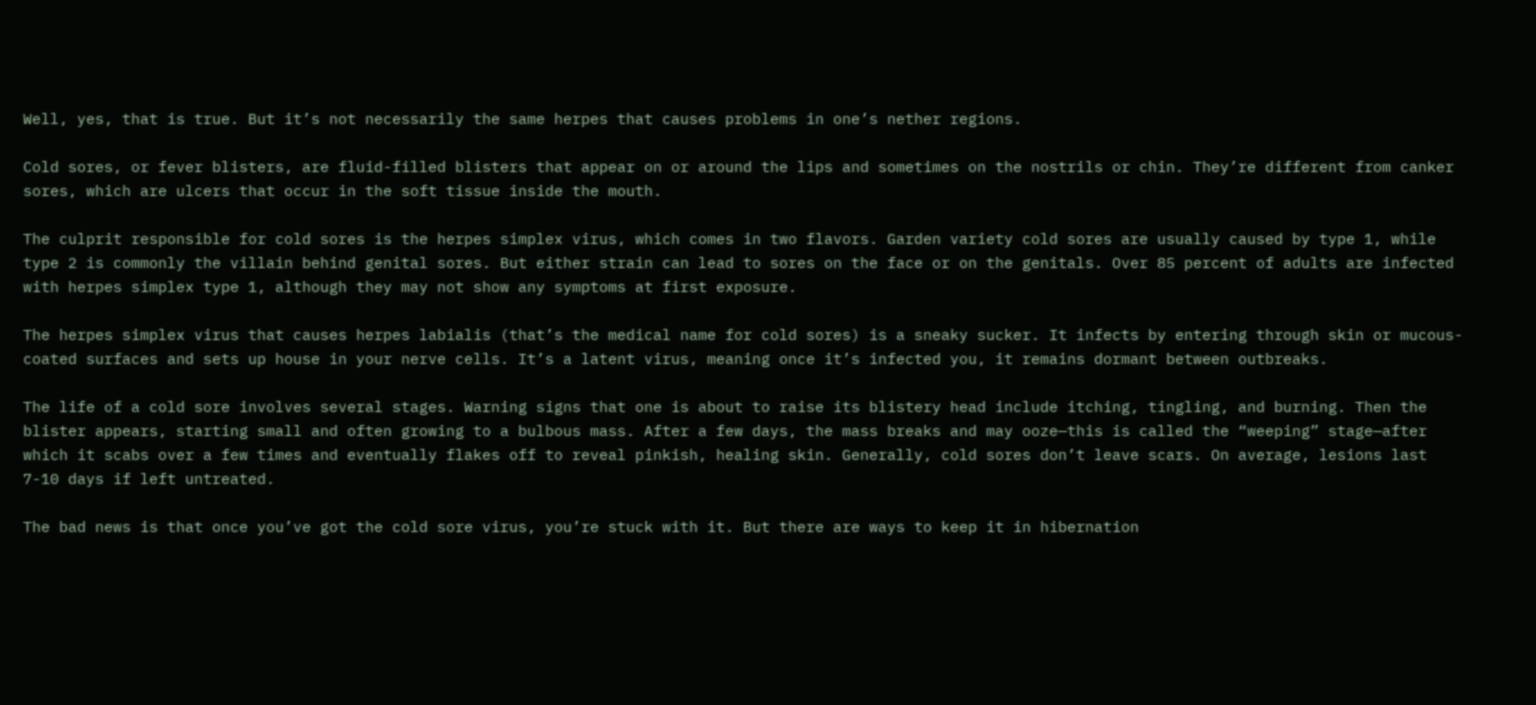Well, yes, that is true. But it’s not necessarily the same herpes that causes problems in one’s nether regions.

Cold sores, or fever blisters, are fluid-filled blisters that appear on or around the lips and sometimes on the nostrils or chin. They’re different from canker sores, which are ulcers that occur in the soft tissue inside the mouth.

The culprit responsible for cold sores is the herpes simplex virus, which comes in two flavors. Garden variety cold sores are usually caused by type 1, while type 2 is commonly the villain behind genital sores. But either strain can lead to sores on the face or on the genitals. Over 85 percent of adults are infected with herpes simplex type 1, although they may not show any symptoms at first exposure.

The herpes simplex virus that causes herpes labialis (that’s the medical name for cold sores) is a sneaky sucker. It infects by entering through skin or mucous-coated surfaces and sets up house in your nerve cells. It’s a latent virus, meaning once it’s infected you, it remains dormant between outbreaks.

The life of a cold sore involves several stages. Warning signs that one is about to raise its blistery head include itching, tingling, and burning. Then the blister appears, starting small and often growing to a bulbous mass. After a few days, the mass breaks and may ooze—this is called the “weeping” stage—after which it scabs over a few times and eventually flakes off to reveal pinkish, healing skin. Generally, cold sores don’t leave scars. On average, lesions last 7-10 days if left untreated.

The bad news is that once you’ve got the cold sore virus, you’re stuck with it. But there are ways to keep it in hibernation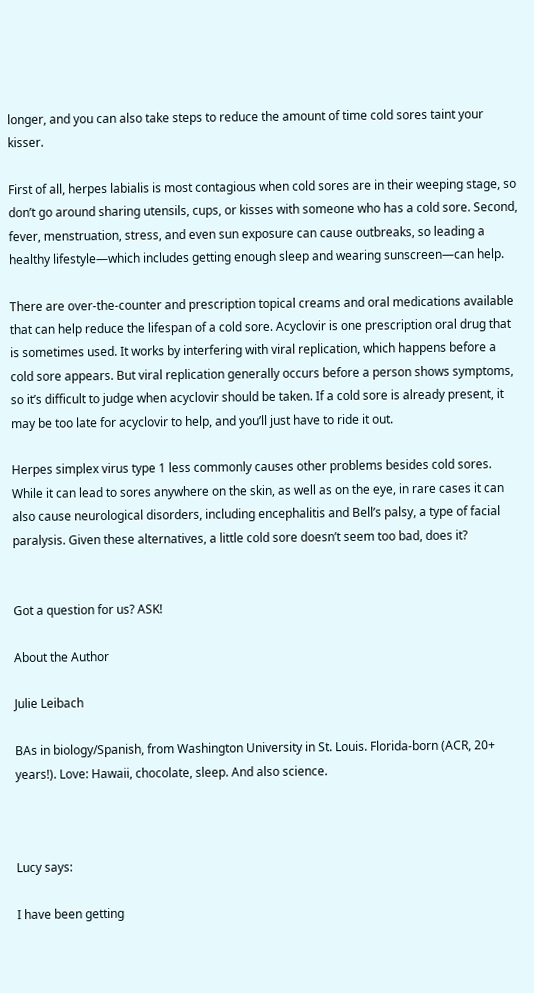longer, and you can also take steps to reduce the amount of time cold sores taint your kisser.

First of all, herpes labialis is most contagious when cold sores are in their weeping stage, so don’t go around sharing utensils, cups, or kisses with someone who has a cold sore. Second, fever, menstruation, stress, and even sun exposure can cause outbreaks, so leading a healthy lifestyle—which includes getting enough sleep and wearing sunscreen—can help.

There are over-the-counter and prescription topical creams and oral medications available that can help reduce the lifespan of a cold sore. Acyclovir is one prescription oral drug that is sometimes used. It works by interfering with viral replication, which happens before a cold sore appears. But viral replication generally occurs before a person shows symptoms, so it’s difficult to judge when acyclovir should be taken. If a cold sore is already present, it may be too late for acyclovir to help, and you’ll just have to ride it out.

Herpes simplex virus type 1 less commonly causes other problems besides cold sores. While it can lead to sores anywhere on the skin, as well as on the eye, in rare cases it can also cause neurological disorders, including encephalitis and Bell’s palsy, a type of facial paralysis. Given these alternatives, a little cold sore doesn’t seem too bad, does it?


Got a question for us? ASK!

About the Author

Julie Leibach

BAs in biology/Spanish, from Washington University in St. Louis. Florida-born (ACR, 20+ years!). Love: Hawaii, chocolate, sleep. And also science.



Lucy says:

I have been getting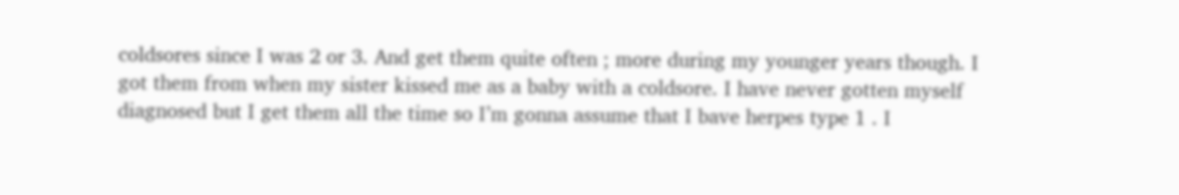coldsores since I was 2 or 3. And get them quite often ; more during my younger years though. I got them from when my sister kissed me as a baby with a coldsore. I have never gotten myself diagnosed but I get them all the time so I’m gonna assume that I bave herpes type 1 . I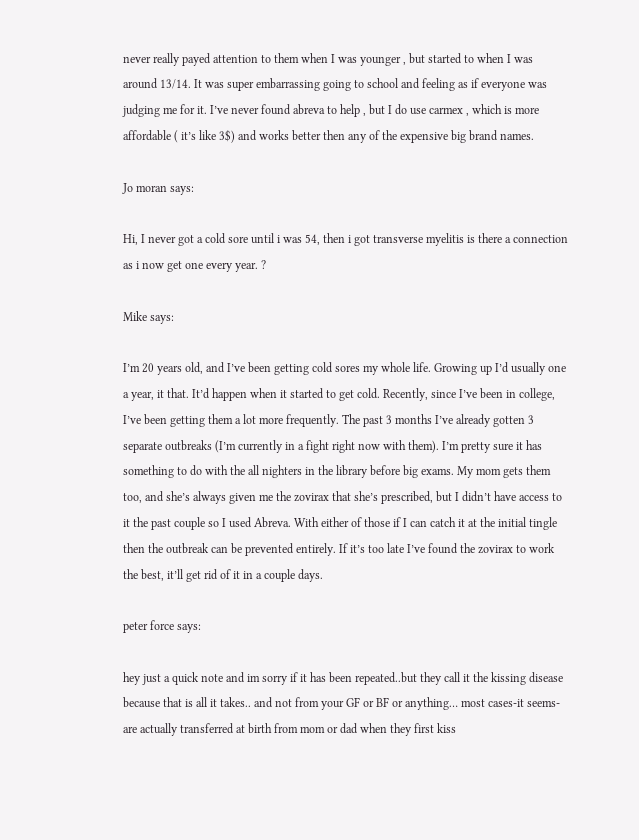never really payed attention to them when I was younger , but started to when I was around 13/14. It was super embarrassing going to school and feeling as if everyone was judging me for it. I’ve never found abreva to help , but I do use carmex , which is more affordable ( it’s like 3$) and works better then any of the expensive big brand names.

Jo moran says:

Hi, I never got a cold sore until i was 54, then i got transverse myelitis is there a connection as i now get one every year. ?

Mike says:

I’m 20 years old, and I’ve been getting cold sores my whole life. Growing up I’d usually one a year, it that. It’d happen when it started to get cold. Recently, since I’ve been in college, I’ve been getting them a lot more frequently. The past 3 months I’ve already gotten 3 separate outbreaks (I’m currently in a fight right now with them). I’m pretty sure it has something to do with the all nighters in the library before big exams. My mom gets them too, and she’s always given me the zovirax that she’s prescribed, but I didn’t have access to it the past couple so I used Abreva. With either of those if I can catch it at the initial tingle then the outbreak can be prevented entirely. If it’s too late I’ve found the zovirax to work the best, it’ll get rid of it in a couple days.

peter force says:

hey just a quick note and im sorry if it has been repeated..but they call it the kissing disease because that is all it takes.. and not from your GF or BF or anything… most cases-it seems- are actually transferred at birth from mom or dad when they first kiss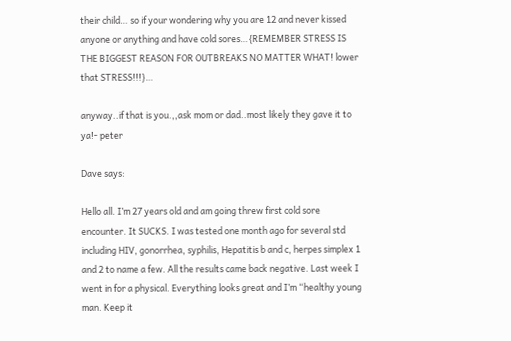their child… so if your wondering why you are 12 and never kissed anyone or anything and have cold sores…{REMEMBER STRESS IS THE BIGGEST REASON FOR OUTBREAKS NO MATTER WHAT! lower that STRESS!!!}…

anyway..if that is you.,,ask mom or dad..most likely they gave it to ya!- peter

Dave says:

Hello all. I’m 27 years old and am going threw first cold sore encounter. It SUCKS. I was tested one month ago for several std including HIV, gonorrhea, syphilis, Hepatitis b and c, herpes simplex 1 and 2 to name a few. All the results came back negative. Last week I went in for a physical. Everything looks great and I’m “healthy young man. Keep it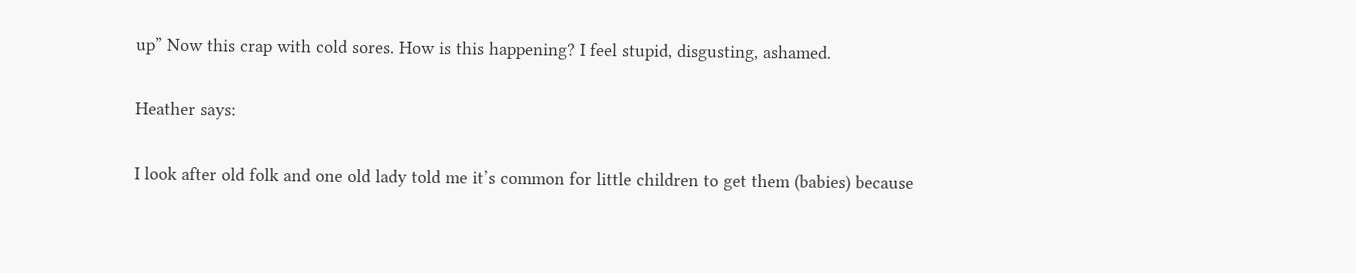up” Now this crap with cold sores. How is this happening? I feel stupid, disgusting, ashamed.

Heather says:

I look after old folk and one old lady told me it’s common for little children to get them (babies) because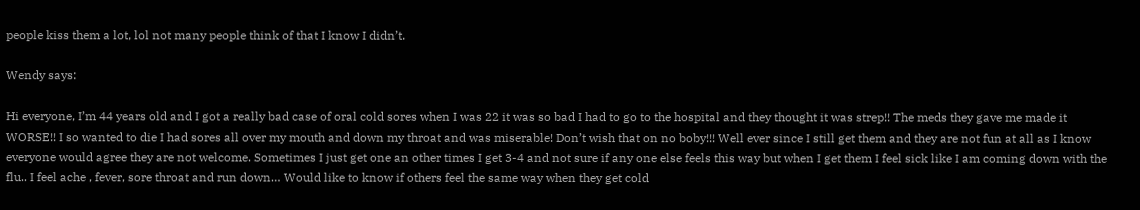people kiss them a lot, lol not many people think of that I know I didn’t.

Wendy says:

Hi everyone, I’m 44 years old and I got a really bad case of oral cold sores when I was 22 it was so bad I had to go to the hospital and they thought it was strep!! The meds they gave me made it WORSE!! I so wanted to die I had sores all over my mouth and down my throat and was miserable! Don’t wish that on no boby!!! Well ever since I still get them and they are not fun at all as I know everyone would agree they are not welcome. Sometimes I just get one an other times I get 3-4 and not sure if any one else feels this way but when I get them I feel sick like I am coming down with the flu.. I feel ache , fever, sore throat and run down… Would like to know if others feel the same way when they get cold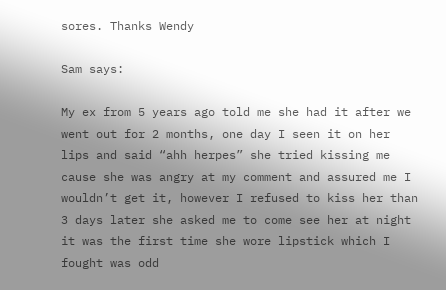sores. Thanks Wendy

Sam says:

My ex from 5 years ago told me she had it after we went out for 2 months, one day I seen it on her lips and said “ahh herpes” she tried kissing me cause she was angry at my comment and assured me I wouldn’t get it, however I refused to kiss her than 3 days later she asked me to come see her at night it was the first time she wore lipstick which I fought was odd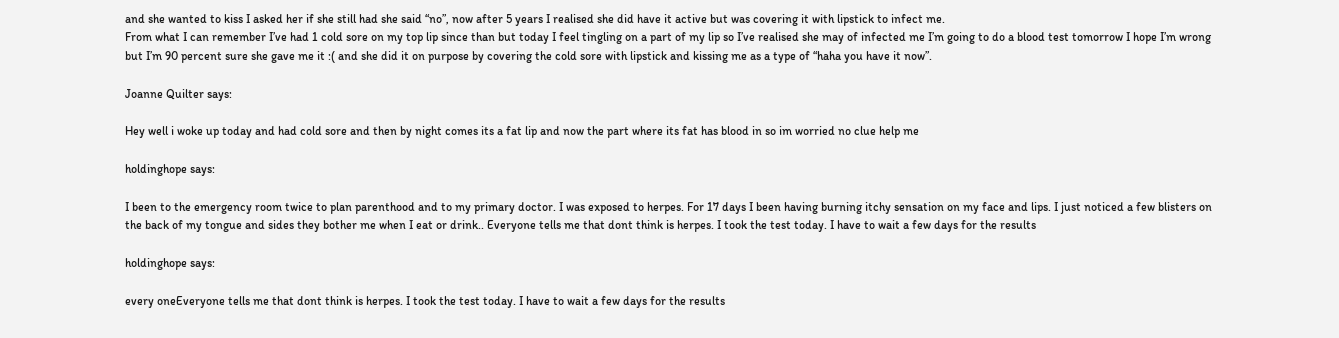and she wanted to kiss I asked her if she still had she said “no”, now after 5 years I realised she did have it active but was covering it with lipstick to infect me.
From what I can remember I’ve had 1 cold sore on my top lip since than but today I feel tingling on a part of my lip so I’ve realised she may of infected me I’m going to do a blood test tomorrow I hope I’m wrong but I’m 90 percent sure she gave me it :( and she did it on purpose by covering the cold sore with lipstick and kissing me as a type of “haha you have it now”.

Joanne Quilter says:

Hey well i woke up today and had cold sore and then by night comes its a fat lip and now the part where its fat has blood in so im worried no clue help me

holdinghope says:

I been to the emergency room twice to plan parenthood and to my primary doctor. I was exposed to herpes. For 17 days I been having burning itchy sensation on my face and lips. I just noticed a few blisters on the back of my tongue and sides they bother me when I eat or drink.. Everyone tells me that dont think is herpes. I took the test today. I have to wait a few days for the results

holdinghope says:

every oneEveryone tells me that dont think is herpes. I took the test today. I have to wait a few days for the results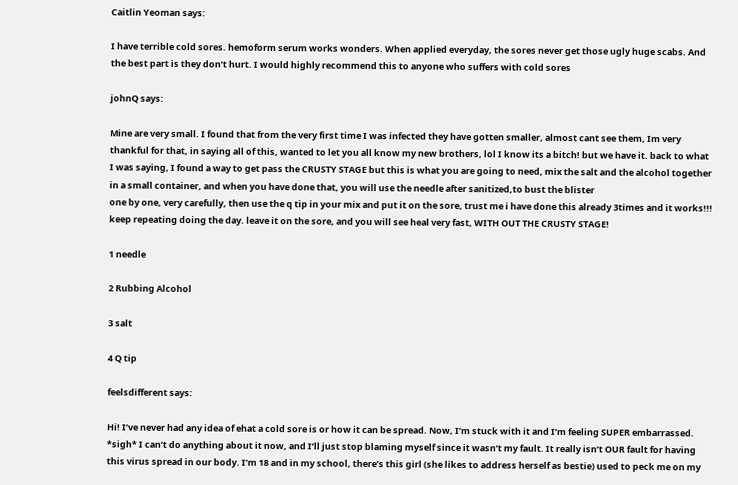Caitlin Yeoman says:

I have terrible cold sores. hemoform serum works wonders. When applied everyday, the sores never get those ugly huge scabs. And the best part is they don’t hurt. I would highly recommend this to anyone who suffers with cold sores

johnQ says:

Mine are very small. I found that from the very first time I was infected they have gotten smaller, almost cant see them, Im very thankful for that, in saying all of this, wanted to let you all know my new brothers, lol I know its a bitch! but we have it. back to what I was saying, I found a way to get pass the CRUSTY STAGE but this is what you are going to need, mix the salt and the alcohol together in a small container, and when you have done that, you will use the needle after sanitized,to bust the blister
one by one, very carefully, then use the q tip in your mix and put it on the sore, trust me i have done this already 3times and it works!!! keep repeating doing the day. leave it on the sore, and you will see heal very fast, WITH OUT THE CRUSTY STAGE!

1 needle

2 Rubbing Alcohol

3 salt

4 Q tip

feelsdifferent says:

Hi! I’ve never had any idea of ehat a cold sore is or how it can be spread. Now, I’m stuck with it and I’m feeling SUPER embarrassed. *sigh* I can’t do anything about it now, and I’ll just stop blaming myself since it wasn’t my fault. It really isn’t OUR fault for having this virus spread in our body. I’m 18 and in my school, there’s this girl (she likes to address herself as bestie) used to peck me on my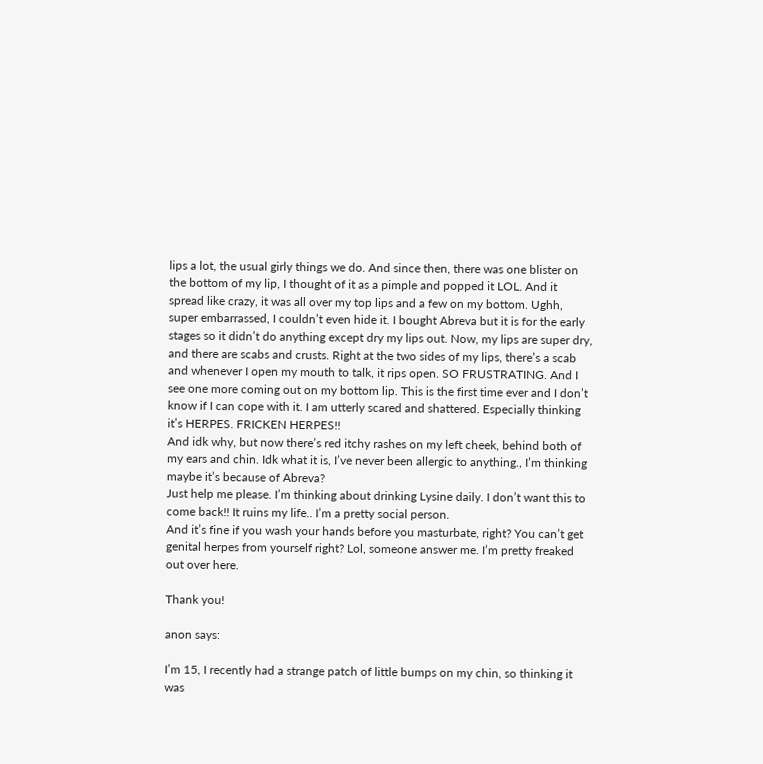lips a lot, the usual girly things we do. And since then, there was one blister on the bottom of my lip, I thought of it as a pimple and popped it LOL. And it spread like crazy, it was all over my top lips and a few on my bottom. Ughh, super embarrassed, I couldn’t even hide it. I bought Abreva but it is for the early stages so it didn’t do anything except dry my lips out. Now, my lips are super dry, and there are scabs and crusts. Right at the two sides of my lips, there’s a scab and whenever I open my mouth to talk, it rips open. SO FRUSTRATING. And I see one more coming out on my bottom lip. This is the first time ever and I don’t know if I can cope with it. I am utterly scared and shattered. Especially thinking it’s HERPES. FRICKEN HERPES!!
And idk why, but now there’s red itchy rashes on my left cheek, behind both of my ears and chin. Idk what it is, I’ve never been allergic to anything., I’m thinking maybe it’s because of Abreva?
Just help me please. I’m thinking about drinking Lysine daily. I don’t want this to come back!! It ruins my life.. I’m a pretty social person.
And it’s fine if you wash your hands before you masturbate, right? You can’t get genital herpes from yourself right? Lol, someone answer me. I’m pretty freaked out over here.

Thank you!

anon says:

I’m 15, I recently had a strange patch of little bumps on my chin, so thinking it was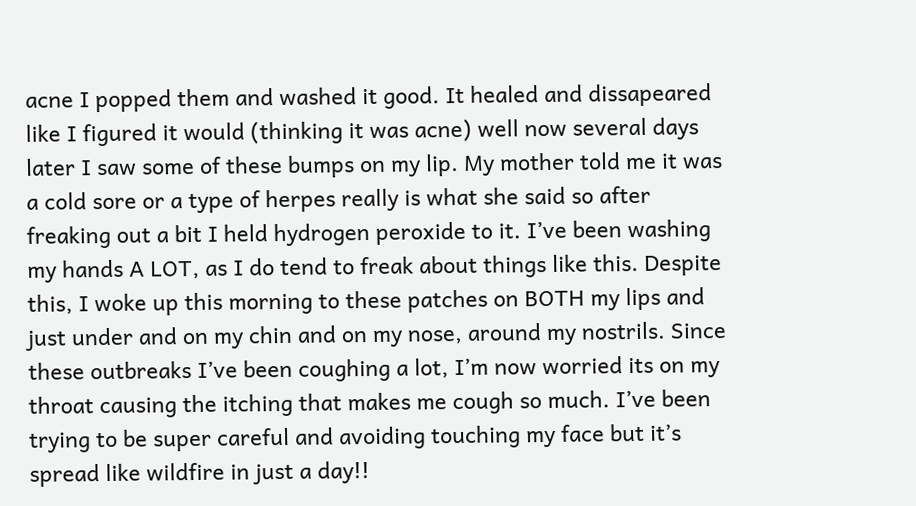acne I popped them and washed it good. It healed and dissapeared like I figured it would (thinking it was acne) well now several days later I saw some of these bumps on my lip. My mother told me it was a cold sore or a type of herpes really is what she said so after freaking out a bit I held hydrogen peroxide to it. I’ve been washing my hands A LOT, as I do tend to freak about things like this. Despite this, I woke up this morning to these patches on BOTH my lips and just under and on my chin and on my nose, around my nostrils. Since these outbreaks I’ve been coughing a lot, I’m now worried its on my throat causing the itching that makes me cough so much. I’ve been trying to be super careful and avoiding touching my face but it’s spread like wildfire in just a day!!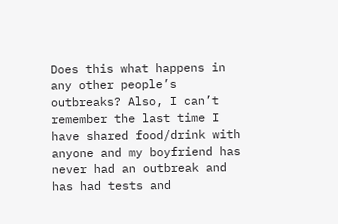Does this what happens in any other people’s outbreaks? Also, I can’t remember the last time I have shared food/drink with anyone and my boyfriend has never had an outbreak and has had tests and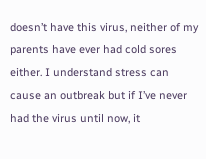doesn’t have this virus, neither of my parents have ever had cold sores either. I understand stress can cause an outbreak but if I’ve never had the virus until now, it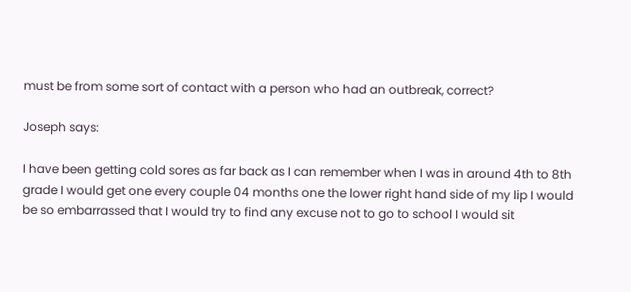must be from some sort of contact with a person who had an outbreak, correct?

Joseph says:

I have been getting cold sores as far back as I can remember when I was in around 4th to 8th grade I would get one every couple 04 months one the lower right hand side of my lip I would be so embarrassed that I would try to find any excuse not to go to school I would sit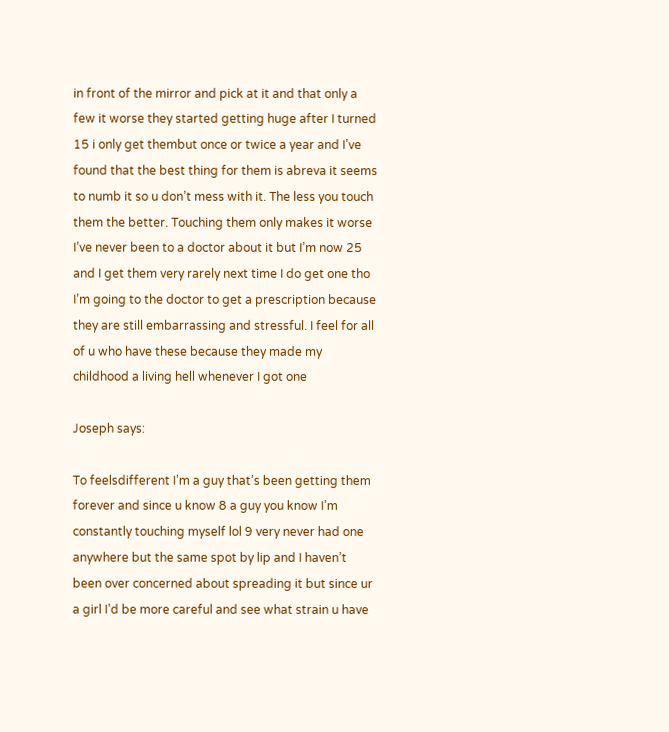in front of the mirror and pick at it and that only a few it worse they started getting huge after I turned 15 i only get thembut once or twice a year and I’ve found that the best thing for them is abreva it seems to numb it so u don’t mess with it. The less you touch them the better. Touching them only makes it worse I’ve never been to a doctor about it but I’m now 25 and I get them very rarely next time I do get one tho I’m going to the doctor to get a prescription because they are still embarrassing and stressful. I feel for all of u who have these because they made my childhood a living hell whenever I got one

Joseph says:

To feelsdifferent I’m a guy that’s been getting them forever and since u know 8 a guy you know I’m constantly touching myself lol 9 very never had one anywhere but the same spot by lip and I haven’t been over concerned about spreading it but since ur a girl I’d be more careful and see what strain u have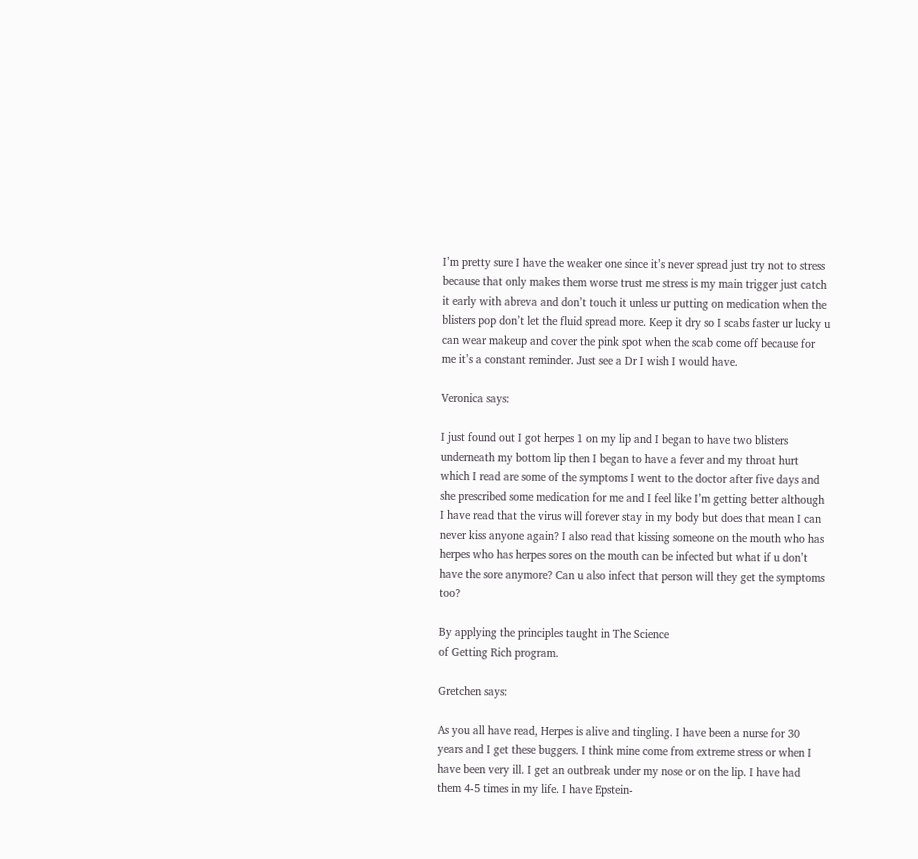I’m pretty sure I have the weaker one since it’s never spread just try not to stress because that only makes them worse trust me stress is my main trigger just catch it early with abreva and don’t touch it unless ur putting on medication when the blisters pop don’t let the fluid spread more. Keep it dry so I scabs faster ur lucky u can wear makeup and cover the pink spot when the scab come off because for me it’s a constant reminder. Just see a Dr I wish I would have.

Veronica says:

I just found out I got herpes 1 on my lip and I began to have two blisters underneath my bottom lip then I began to have a fever and my throat hurt which I read are some of the symptoms I went to the doctor after five days and she prescribed some medication for me and I feel like I’m getting better although I have read that the virus will forever stay in my body but does that mean I can never kiss anyone again? I also read that kissing someone on the mouth who has herpes who has herpes sores on the mouth can be infected but what if u don’t have the sore anymore? Can u also infect that person will they get the symptoms too?

By applying the principles taught in The Science
of Getting Rich program.

Gretchen says:

As you all have read, Herpes is alive and tingling. I have been a nurse for 30 years and I get these buggers. I think mine come from extreme stress or when I have been very ill. I get an outbreak under my nose or on the lip. I have had them 4-5 times in my life. I have Epstein-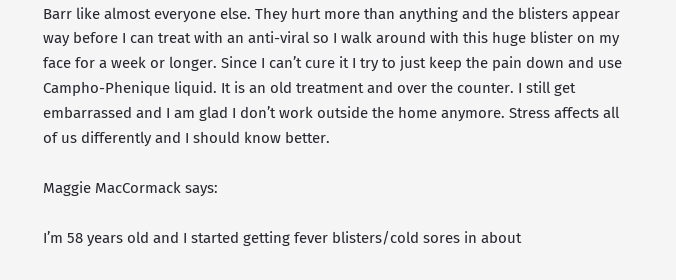Barr like almost everyone else. They hurt more than anything and the blisters appear way before I can treat with an anti-viral so I walk around with this huge blister on my face for a week or longer. Since I can’t cure it I try to just keep the pain down and use Campho-Phenique liquid. It is an old treatment and over the counter. I still get embarrassed and I am glad I don’t work outside the home anymore. Stress affects all of us differently and I should know better.

Maggie MacCormack says:

I’m 58 years old and I started getting fever blisters/cold sores in about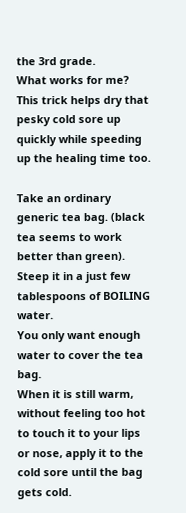the 3rd grade.
What works for me?
This trick helps dry that pesky cold sore up quickly while speeding up the healing time too.

Take an ordinary generic tea bag. (black tea seems to work better than green).
Steep it in a just few tablespoons of BOILING water.
You only want enough water to cover the tea bag.
When it is still warm, without feeling too hot to touch it to your lips or nose, apply it to the cold sore until the bag gets cold.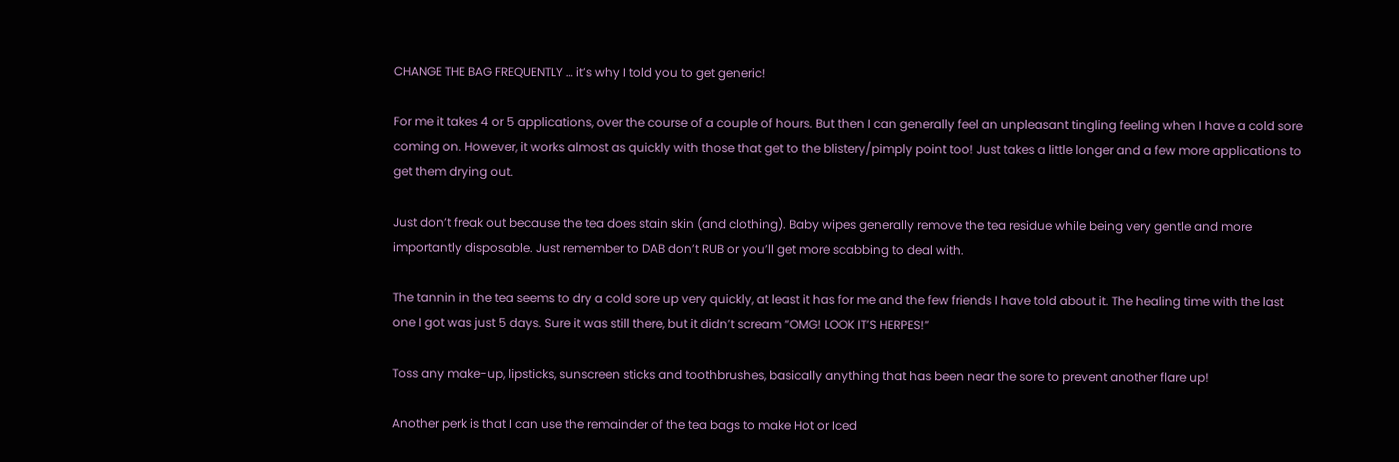CHANGE THE BAG FREQUENTLY … it’s why I told you to get generic!

For me it takes 4 or 5 applications, over the course of a couple of hours. But then I can generally feel an unpleasant tingling feeling when I have a cold sore coming on. However, it works almost as quickly with those that get to the blistery/pimply point too! Just takes a little longer and a few more applications to get them drying out.

Just don’t freak out because the tea does stain skin (and clothing). Baby wipes generally remove the tea residue while being very gentle and more importantly disposable. Just remember to DAB don’t RUB or you’ll get more scabbing to deal with.

The tannin in the tea seems to dry a cold sore up very quickly, at least it has for me and the few friends I have told about it. The healing time with the last one I got was just 5 days. Sure it was still there, but it didn’t scream “OMG! LOOK IT’S HERPES!”

Toss any make-up, lipsticks, sunscreen sticks and toothbrushes, basically anything that has been near the sore to prevent another flare up!

Another perk is that I can use the remainder of the tea bags to make Hot or Iced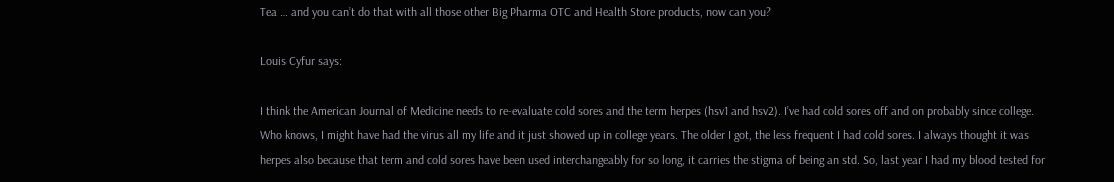Tea … and you can’t do that with all those other Big Pharma OTC and Health Store products, now can you?

Louis Cyfur says:

I think the American Journal of Medicine needs to re-evaluate cold sores and the term herpes (hsv1 and hsv2). I’ve had cold sores off and on probably since college. Who knows, I might have had the virus all my life and it just showed up in college years. The older I got, the less frequent I had cold sores. I always thought it was herpes also because that term and cold sores have been used interchangeably for so long, it carries the stigma of being an std. So, last year I had my blood tested for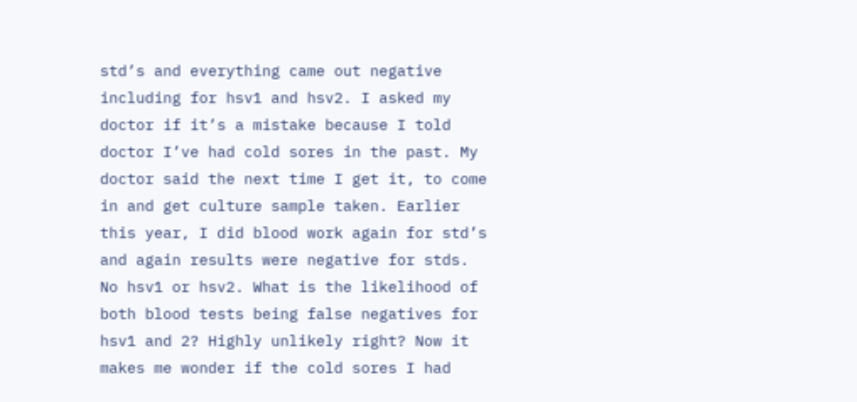std’s and everything came out negative including for hsv1 and hsv2. I asked my doctor if it’s a mistake because I told doctor I’ve had cold sores in the past. My doctor said the next time I get it, to come in and get culture sample taken. Earlier this year, I did blood work again for std’s and again results were negative for stds. No hsv1 or hsv2. What is the likelihood of both blood tests being false negatives for hsv1 and 2? Highly unlikely right? Now it makes me wonder if the cold sores I had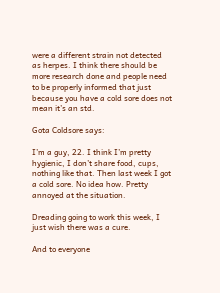were a different strain not detected as herpes. I think there should be more research done and people need to be properly informed that just because you have a cold sore does not mean it’s an std.

Gota Coldsore says:

I’m a guy, 22. I think I’m pretty hygienic, I don’t share food, cups, nothing like that. Then last week I got a cold sore. No idea how. Pretty annoyed at the situation.

Dreading going to work this week, I just wish there was a cure.

And to everyone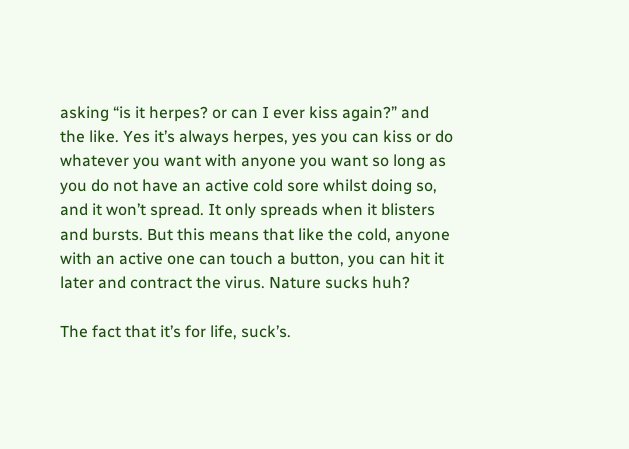asking “is it herpes? or can I ever kiss again?” and the like. Yes it’s always herpes, yes you can kiss or do whatever you want with anyone you want so long as you do not have an active cold sore whilst doing so, and it won’t spread. It only spreads when it blisters and bursts. But this means that like the cold, anyone with an active one can touch a button, you can hit it later and contract the virus. Nature sucks huh?

The fact that it’s for life, suck’s.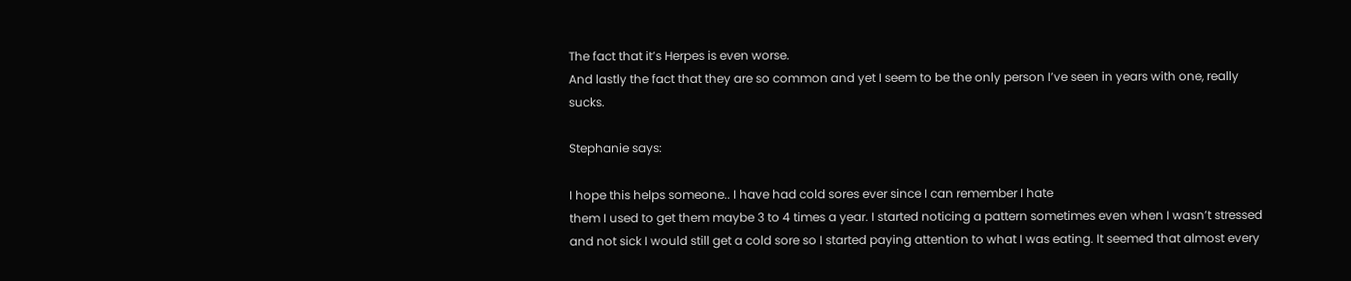The fact that it’s Herpes is even worse.
And lastly the fact that they are so common and yet I seem to be the only person I’ve seen in years with one, really sucks.

Stephanie says:

I hope this helps someone.. I have had cold sores ever since I can remember I hate
them I used to get them maybe 3 to 4 times a year. I started noticing a pattern sometimes even when I wasn’t stressed and not sick I would still get a cold sore so I started paying attention to what I was eating. It seemed that almost every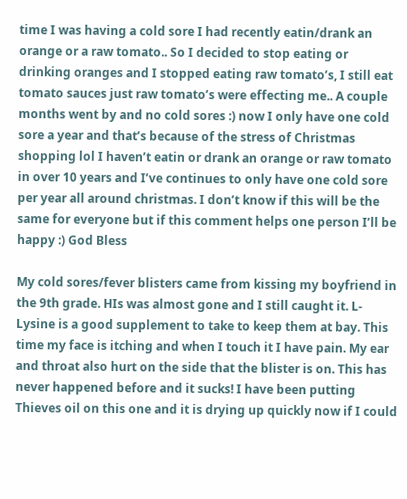time I was having a cold sore I had recently eatin/drank an orange or a raw tomato.. So I decided to stop eating or drinking oranges and I stopped eating raw tomato’s, I still eat tomato sauces just raw tomato’s were effecting me.. A couple months went by and no cold sores :) now I only have one cold sore a year and that’s because of the stress of Christmas shopping lol I haven’t eatin or drank an orange or raw tomato in over 10 years and I’ve continues to only have one cold sore per year all around christmas. I don’t know if this will be the same for everyone but if this comment helps one person I’ll be happy :) God Bless

My cold sores/fever blisters came from kissing my boyfriend in the 9th grade. HIs was almost gone and I still caught it. L-Lysine is a good supplement to take to keep them at bay. This time my face is itching and when I touch it I have pain. My ear and throat also hurt on the side that the blister is on. This has never happened before and it sucks! I have been putting Thieves oil on this one and it is drying up quickly now if I could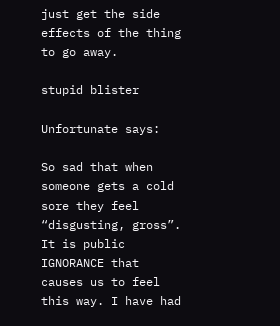just get the side effects of the thing to go away.

stupid blister

Unfortunate says:

So sad that when someone gets a cold sore they feel “disgusting, gross”. It is public IGNORANCE that causes us to feel this way. I have had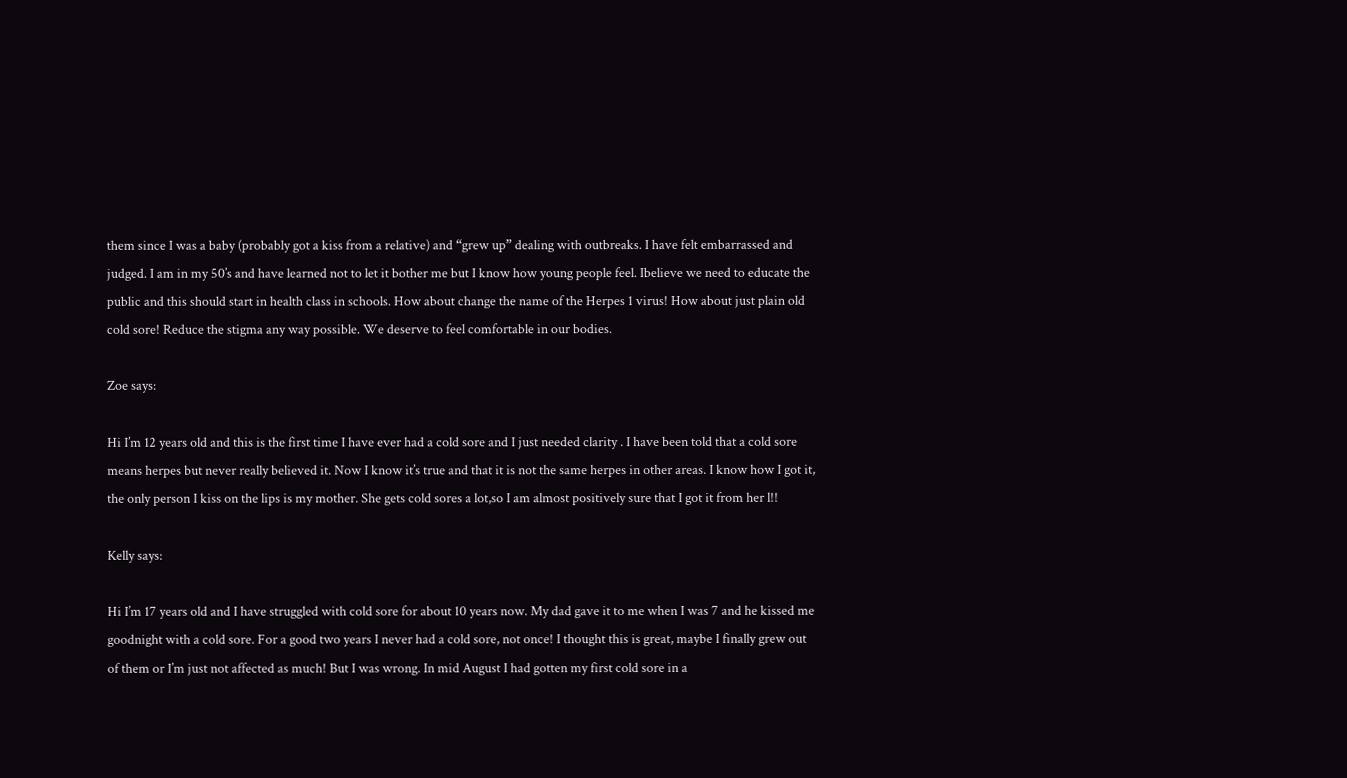them since I was a baby (probably got a kiss from a relative) and “grew up” dealing with outbreaks. I have felt embarrassed and judged. I am in my 50’s and have learned not to let it bother me but I know how young people feel. Ibelieve we need to educate the public and this should start in health class in schools. How about change the name of the Herpes 1 virus! How about just plain old cold sore! Reduce the stigma any way possible. We deserve to feel comfortable in our bodies.

Zoe says:

Hi I’m 12 years old and this is the first time I have ever had a cold sore and I just needed clarity . I have been told that a cold sore means herpes but never really believed it. Now I know it’s true and that it is not the same herpes in other areas. I know how I got it, the only person I kiss on the lips is my mother. She gets cold sores a lot,so I am almost positively sure that I got it from her l!!

Kelly says:

Hi I’m 17 years old and I have struggled with cold sore for about 10 years now. My dad gave it to me when I was 7 and he kissed me goodnight with a cold sore. For a good two years I never had a cold sore, not once! I thought this is great, maybe I finally grew out of them or I’m just not affected as much! But I was wrong. In mid August I had gotten my first cold sore in a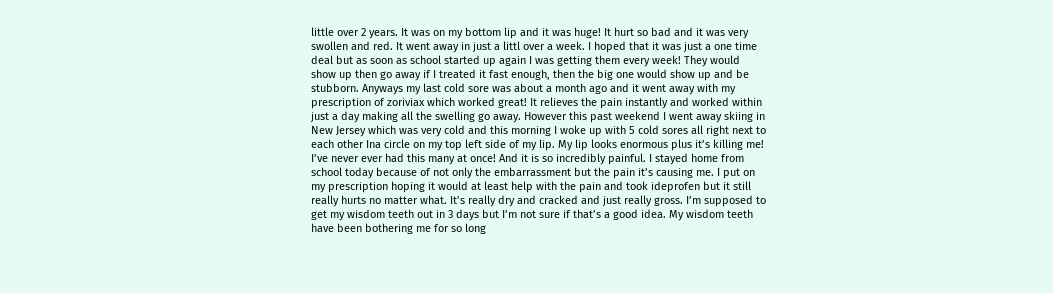little over 2 years. It was on my bottom lip and it was huge! It hurt so bad and it was very swollen and red. It went away in just a littl over a week. I hoped that it was just a one time deal but as soon as school started up again I was getting them every week! They would show up then go away if I treated it fast enough, then the big one would show up and be stubborn. Anyways my last cold sore was about a month ago and it went away with my prescription of zoriviax which worked great! It relieves the pain instantly and worked within just a day making all the swelling go away. However this past weekend I went away skiing in New Jersey which was very cold and this morning I woke up with 5 cold sores all right next to each other Ina circle on my top left side of my lip. My lip looks enormous plus it’s killing me! I’ve never ever had this many at once! And it is so incredibly painful. I stayed home from school today because of not only the embarrassment but the pain it’s causing me. I put on my prescription hoping it would at least help with the pain and took ideprofen but it still really hurts no matter what. It’s really dry and cracked and just really gross. I’m supposed to get my wisdom teeth out in 3 days but I’m not sure if that’s a good idea. My wisdom teeth have been bothering me for so long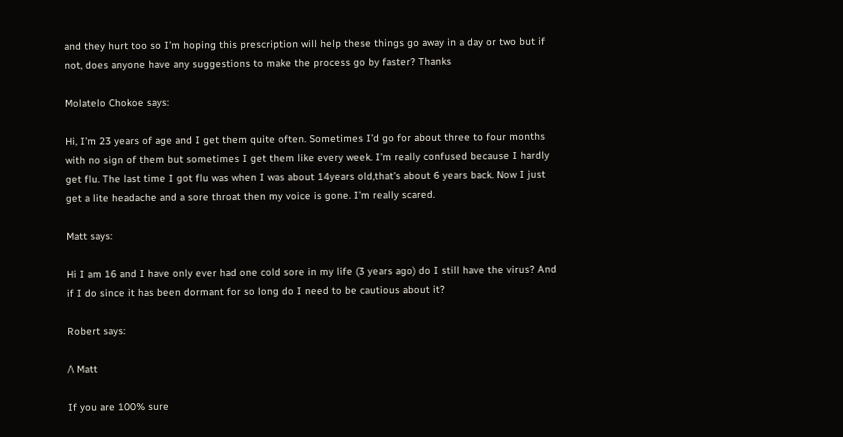and they hurt too so I’m hoping this prescription will help these things go away in a day or two but if not, does anyone have any suggestions to make the process go by faster? Thanks

Molatelo Chokoe says:

Hi, I’m 23 years of age and I get them quite often. Sometimes I’d go for about three to four months with no sign of them but sometimes I get them like every week. I’m really confused because I hardly get flu. The last time I got flu was when I was about 14years old,that’s about 6 years back. Now I just get a lite headache and a sore throat then my voice is gone. I’m really scared.

Matt says:

Hi I am 16 and I have only ever had one cold sore in my life (3 years ago) do I still have the virus? And if I do since it has been dormant for so long do I need to be cautious about it?

Robert says:

/\ Matt

If you are 100% sure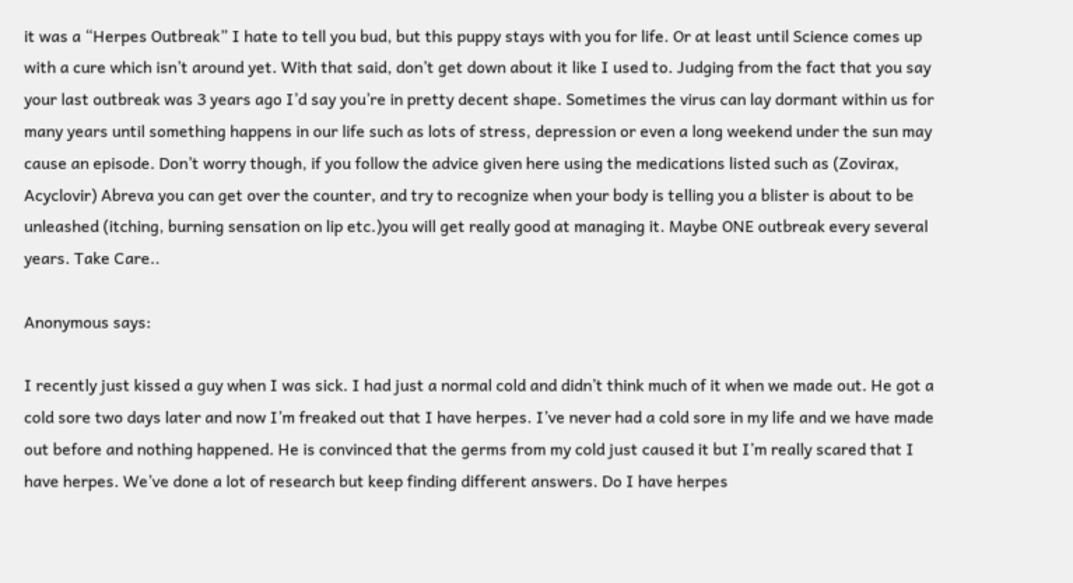it was a “Herpes Outbreak” I hate to tell you bud, but this puppy stays with you for life. Or at least until Science comes up with a cure which isn’t around yet. With that said, don’t get down about it like I used to. Judging from the fact that you say your last outbreak was 3 years ago I’d say you’re in pretty decent shape. Sometimes the virus can lay dormant within us for many years until something happens in our life such as lots of stress, depression or even a long weekend under the sun may cause an episode. Don’t worry though, if you follow the advice given here using the medications listed such as (Zovirax, Acyclovir) Abreva you can get over the counter, and try to recognize when your body is telling you a blister is about to be unleashed (itching, burning sensation on lip etc.)you will get really good at managing it. Maybe ONE outbreak every several years. Take Care..

Anonymous says:

I recently just kissed a guy when I was sick. I had just a normal cold and didn’t think much of it when we made out. He got a cold sore two days later and now I’m freaked out that I have herpes. I’ve never had a cold sore in my life and we have made out before and nothing happened. He is convinced that the germs from my cold just caused it but I’m really scared that I have herpes. We’ve done a lot of research but keep finding different answers. Do I have herpes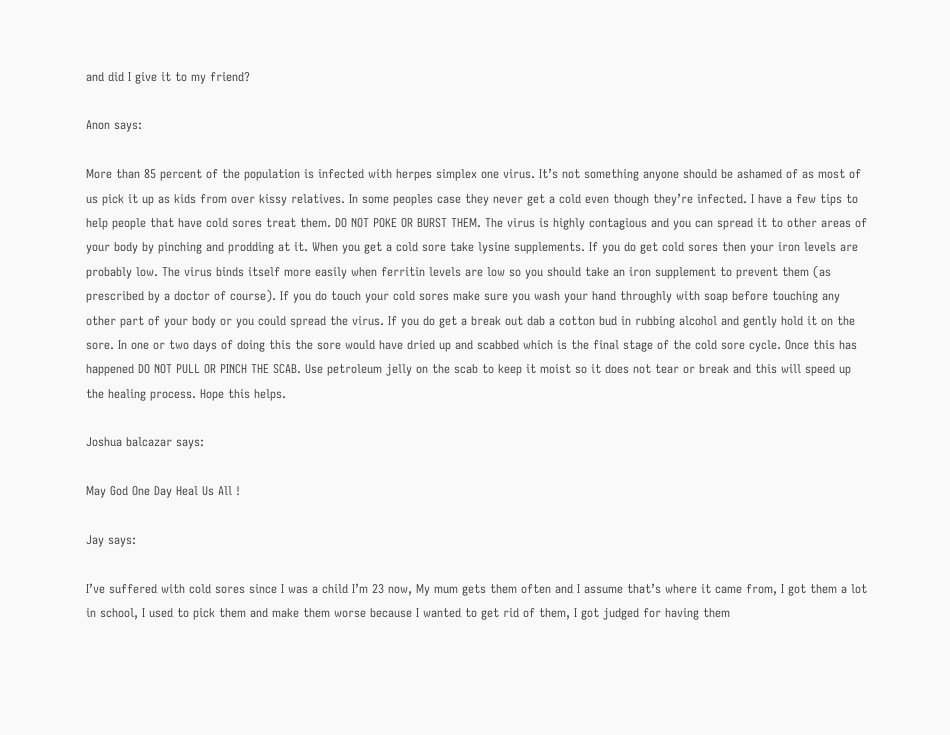and did I give it to my friend?

Anon says:

More than 85 percent of the population is infected with herpes simplex one virus. It’s not something anyone should be ashamed of as most of us pick it up as kids from over kissy relatives. In some peoples case they never get a cold even though they’re infected. I have a few tips to help people that have cold sores treat them. DO NOT POKE OR BURST THEM. The virus is highly contagious and you can spread it to other areas of your body by pinching and prodding at it. When you get a cold sore take lysine supplements. If you do get cold sores then your iron levels are probably low. The virus binds itself more easily when ferritin levels are low so you should take an iron supplement to prevent them (as prescribed by a doctor of course). If you do touch your cold sores make sure you wash your hand throughly with soap before touching any other part of your body or you could spread the virus. If you do get a break out dab a cotton bud in rubbing alcohol and gently hold it on the sore. In one or two days of doing this the sore would have dried up and scabbed which is the final stage of the cold sore cycle. Once this has happened DO NOT PULL OR PINCH THE SCAB. Use petroleum jelly on the scab to keep it moist so it does not tear or break and this will speed up the healing process. Hope this helps.

Joshua balcazar says:

May God One Day Heal Us All !

Jay says:

I’ve suffered with cold sores since I was a child I’m 23 now, My mum gets them often and I assume that’s where it came from, I got them a lot in school, I used to pick them and make them worse because I wanted to get rid of them, I got judged for having them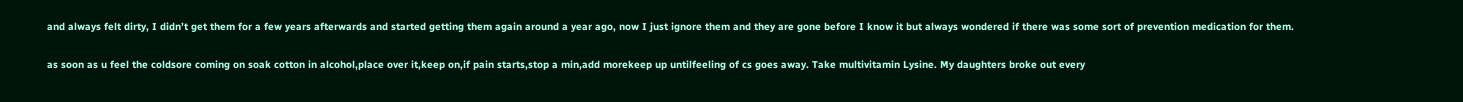and always felt dirty, I didn’t get them for a few years afterwards and started getting them again around a year ago, now I just ignore them and they are gone before I know it but always wondered if there was some sort of prevention medication for them.

as soon as u feel the coldsore coming on soak cotton in alcohol,place over it,keep on,if pain starts,stop a min,add morekeep up untilfeeling of cs goes away. Take multivitamin Lysine. My daughters broke out every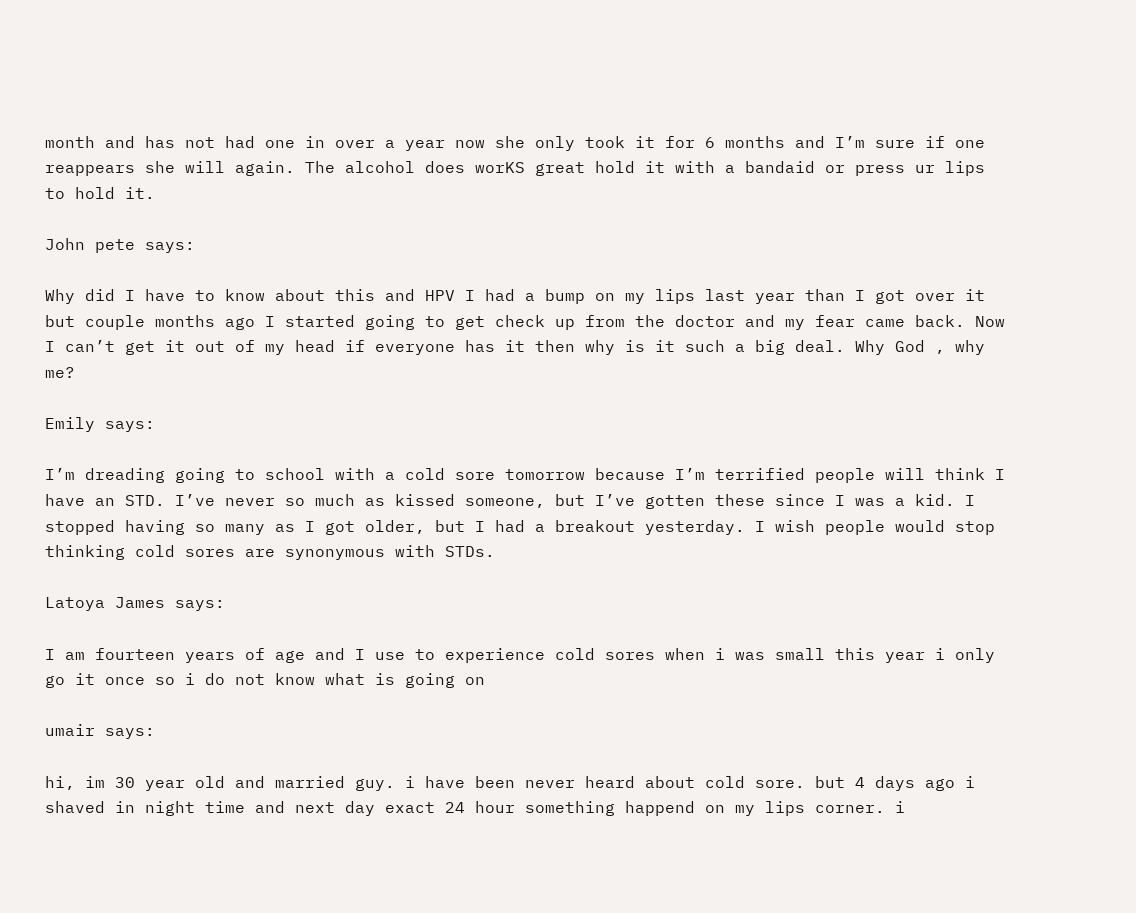month and has not had one in over a year now she only took it for 6 months and I’m sure if one reappears she will again. The alcohol does worKS great hold it with a bandaid or press ur lips to hold it.

John pete says:

Why did I have to know about this and HPV I had a bump on my lips last year than I got over it but couple months ago I started going to get check up from the doctor and my fear came back. Now I can’t get it out of my head if everyone has it then why is it such a big deal. Why God , why me?

Emily says:

I’m dreading going to school with a cold sore tomorrow because I’m terrified people will think I have an STD. I’ve never so much as kissed someone, but I’ve gotten these since I was a kid. I stopped having so many as I got older, but I had a breakout yesterday. I wish people would stop thinking cold sores are synonymous with STDs.

Latoya James says:

I am fourteen years of age and I use to experience cold sores when i was small this year i only go it once so i do not know what is going on

umair says:

hi, im 30 year old and married guy. i have been never heard about cold sore. but 4 days ago i shaved in night time and next day exact 24 hour something happend on my lips corner. i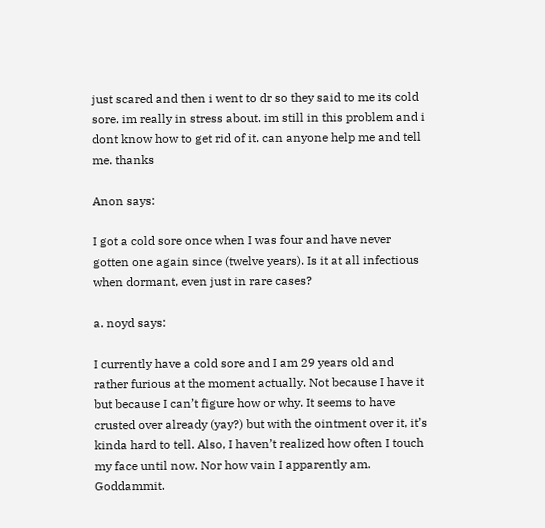just scared and then i went to dr so they said to me its cold sore. im really in stress about. im still in this problem and i dont know how to get rid of it. can anyone help me and tell me. thanks

Anon says:

I got a cold sore once when I was four and have never gotten one again since (twelve years). Is it at all infectious when dormant, even just in rare cases?

a. noyd says:

I currently have a cold sore and I am 29 years old and rather furious at the moment actually. Not because I have it but because I can’t figure how or why. It seems to have crusted over already (yay?) but with the ointment over it, it’s kinda hard to tell. Also, I haven’t realized how often I touch my face until now. Nor how vain I apparently am. Goddammit.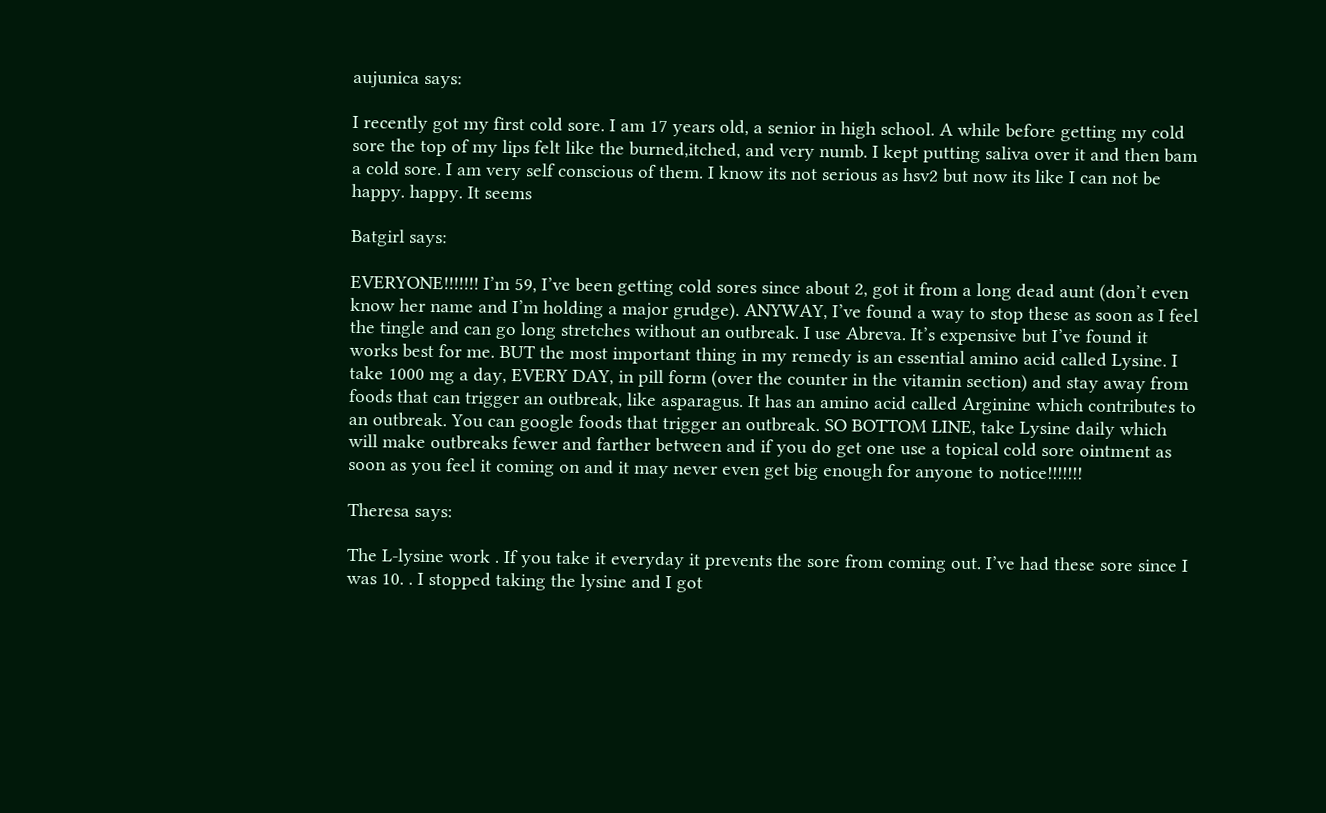aujunica says:

I recently got my first cold sore. I am 17 years old, a senior in high school. A while before getting my cold sore the top of my lips felt like the burned,itched, and very numb. I kept putting saliva over it and then bam a cold sore. I am very self conscious of them. I know its not serious as hsv2 but now its like I can not be happy. happy. It seems

Batgirl says:

EVERYONE!!!!!!! I’m 59, I’ve been getting cold sores since about 2, got it from a long dead aunt (don’t even know her name and I’m holding a major grudge). ANYWAY, I’ve found a way to stop these as soon as I feel the tingle and can go long stretches without an outbreak. I use Abreva. It’s expensive but I’ve found it works best for me. BUT the most important thing in my remedy is an essential amino acid called Lysine. I take 1000 mg a day, EVERY DAY, in pill form (over the counter in the vitamin section) and stay away from foods that can trigger an outbreak, like asparagus. It has an amino acid called Arginine which contributes to an outbreak. You can google foods that trigger an outbreak. SO BOTTOM LINE, take Lysine daily which will make outbreaks fewer and farther between and if you do get one use a topical cold sore ointment as soon as you feel it coming on and it may never even get big enough for anyone to notice!!!!!!!

Theresa says:

The L-lysine work . If you take it everyday it prevents the sore from coming out. I’ve had these sore since I was 10. . I stopped taking the lysine and I got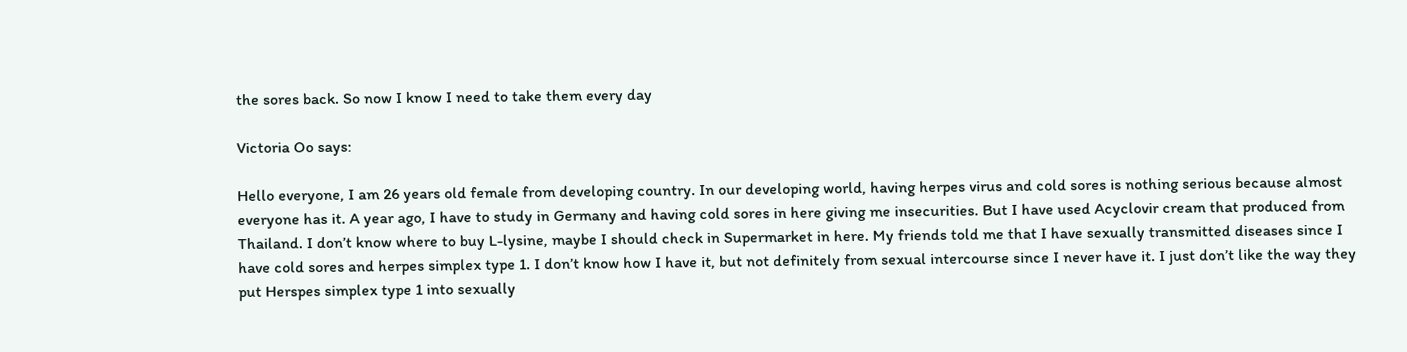the sores back. So now I know I need to take them every day

Victoria Oo says:

Hello everyone, I am 26 years old female from developing country. In our developing world, having herpes virus and cold sores is nothing serious because almost everyone has it. A year ago, I have to study in Germany and having cold sores in here giving me insecurities. But I have used Acyclovir cream that produced from Thailand. I don’t know where to buy L-lysine, maybe I should check in Supermarket in here. My friends told me that I have sexually transmitted diseases since I have cold sores and herpes simplex type 1. I don’t know how I have it, but not definitely from sexual intercourse since I never have it. I just don’t like the way they put Herspes simplex type 1 into sexually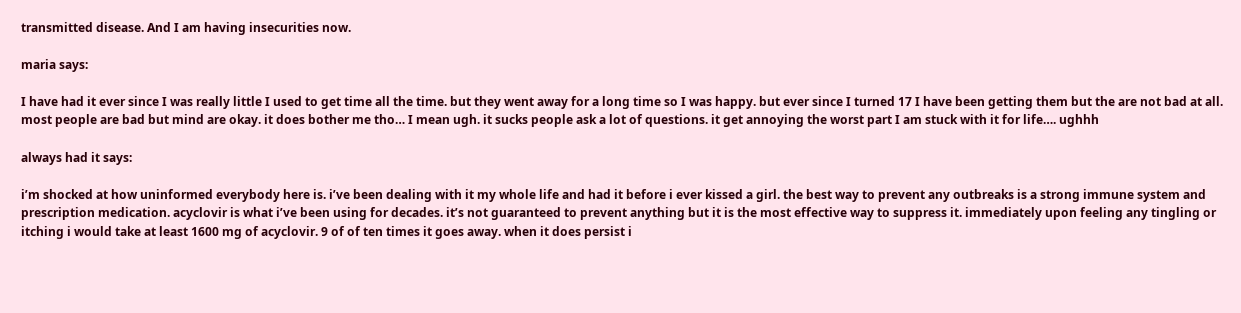transmitted disease. And I am having insecurities now.

maria says:

I have had it ever since I was really little I used to get time all the time. but they went away for a long time so I was happy. but ever since I turned 17 I have been getting them but the are not bad at all. most people are bad but mind are okay. it does bother me tho… I mean ugh. it sucks people ask a lot of questions. it get annoying the worst part I am stuck with it for life…. ughhh

always had it says:

i’m shocked at how uninformed everybody here is. i’ve been dealing with it my whole life and had it before i ever kissed a girl. the best way to prevent any outbreaks is a strong immune system and prescription medication. acyclovir is what i’ve been using for decades. it’s not guaranteed to prevent anything but it is the most effective way to suppress it. immediately upon feeling any tingling or itching i would take at least 1600 mg of acyclovir. 9 of of ten times it goes away. when it does persist i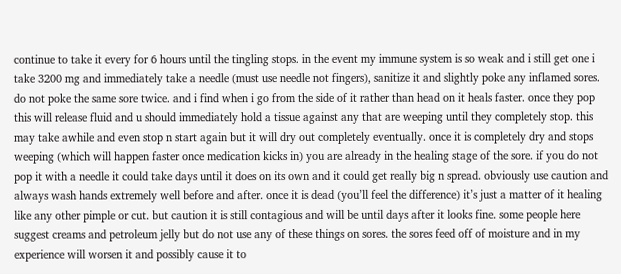continue to take it every for 6 hours until the tingling stops. in the event my immune system is so weak and i still get one i take 3200 mg and immediately take a needle (must use needle not fingers), sanitize it and slightly poke any inflamed sores. do not poke the same sore twice. and i find when i go from the side of it rather than head on it heals faster. once they pop this will release fluid and u should immediately hold a tissue against any that are weeping until they completely stop. this may take awhile and even stop n start again but it will dry out completely eventually. once it is completely dry and stops weeping (which will happen faster once medication kicks in) you are already in the healing stage of the sore. if you do not pop it with a needle it could take days until it does on its own and it could get really big n spread. obviously use caution and always wash hands extremely well before and after. once it is dead (you’ll feel the difference) it’s just a matter of it healing like any other pimple or cut. but caution it is still contagious and will be until days after it looks fine. some people here suggest creams and petroleum jelly but do not use any of these things on sores. the sores feed off of moisture and in my experience will worsen it and possibly cause it to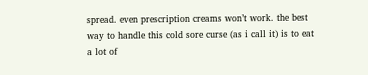spread. even prescription creams won’t work. the best way to handle this cold sore curse (as i call it) is to eat a lot of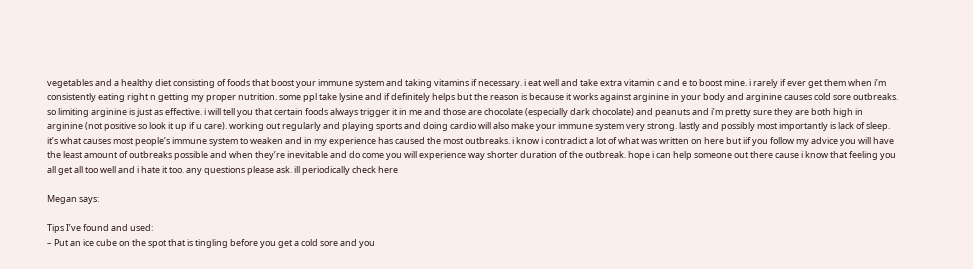vegetables and a healthy diet consisting of foods that boost your immune system and taking vitamins if necessary. i eat well and take extra vitamin c and e to boost mine. i rarely if ever get them when i’m consistently eating right n getting my proper nutrition. some ppl take lysine and if definitely helps but the reason is because it works against arginine in your body and arginine causes cold sore outbreaks. so limiting arginine is just as effective. i will tell you that certain foods always trigger it in me and those are chocolate (especially dark chocolate) and peanuts and i’m pretty sure they are both high in arginine (not positive so look it up if u care). working out regularly and playing sports and doing cardio will also make your immune system very strong. lastly and possibly most importantly is lack of sleep. it’s what causes most people’s immune system to weaken and in my experience has caused the most outbreaks. i know i contradict a lot of what was written on here but iif you follow my advice you will have the least amount of outbreaks possible and when they’re inevitable and do come you will experience way shorter duration of the outbreak. hope i can help someone out there cause i know that feeling you all get all too well and i hate it too. any questions please ask. ill periodically check here

Megan says:

Tips I’ve found and used:
– Put an ice cube on the spot that is tingling before you get a cold sore and you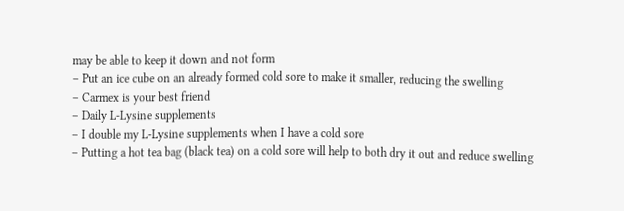may be able to keep it down and not form
– Put an ice cube on an already formed cold sore to make it smaller, reducing the swelling
– Carmex is your best friend
– Daily L-Lysine supplements
– I double my L-Lysine supplements when I have a cold sore
– Putting a hot tea bag (black tea) on a cold sore will help to both dry it out and reduce swelling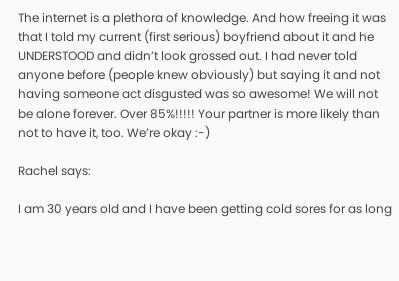The internet is a plethora of knowledge. And how freeing it was that I told my current (first serious) boyfriend about it and he UNDERSTOOD and didn’t look grossed out. I had never told anyone before (people knew obviously) but saying it and not having someone act disgusted was so awesome! We will not be alone forever. Over 85%!!!!! Your partner is more likely than not to have it, too. We’re okay :-)

Rachel says:

I am 30 years old and I have been getting cold sores for as long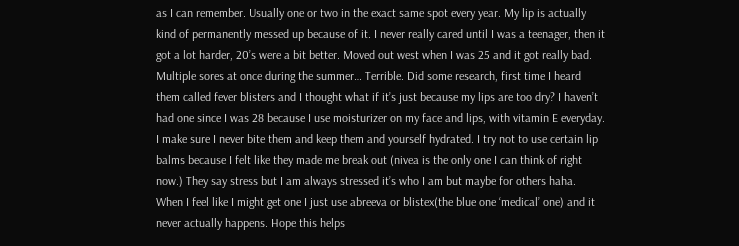as I can remember. Usually one or two in the exact same spot every year. My lip is actually kind of permanently messed up because of it. I never really cared until I was a teenager, then it got a lot harder, 20’s were a bit better. Moved out west when I was 25 and it got really bad. Multiple sores at once during the summer… Terrible. Did some research, first time I heard them called fever blisters and I thought what if it’s just because my lips are too dry? I haven’t had one since I was 28 because I use moisturizer on my face and lips, with vitamin E everyday. I make sure I never bite them and keep them and yourself hydrated. I try not to use certain lip balms because I felt like they made me break out (nivea is the only one I can think of right now.) They say stress but I am always stressed it’s who I am but maybe for others haha. When I feel like I might get one I just use abreeva or blistex(the blue one ‘medical’ one) and it never actually happens. Hope this helps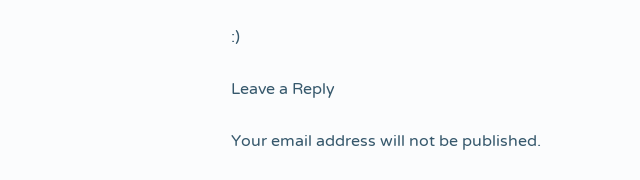:)

Leave a Reply

Your email address will not be published.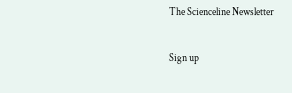The Scienceline Newsletter

Sign up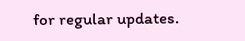for regular updates.